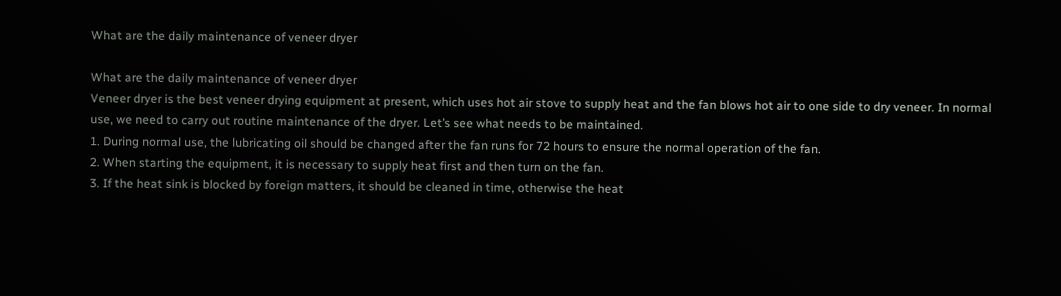What are the daily maintenance of veneer dryer

What are the daily maintenance of veneer dryer
Veneer dryer is the best veneer drying equipment at present, which uses hot air stove to supply heat and the fan blows hot air to one side to dry veneer. In normal use, we need to carry out routine maintenance of the dryer. Let’s see what needs to be maintained.
1. During normal use, the lubricating oil should be changed after the fan runs for 72 hours to ensure the normal operation of the fan.
2. When starting the equipment, it is necessary to supply heat first and then turn on the fan.
3. If the heat sink is blocked by foreign matters, it should be cleaned in time, otherwise the heat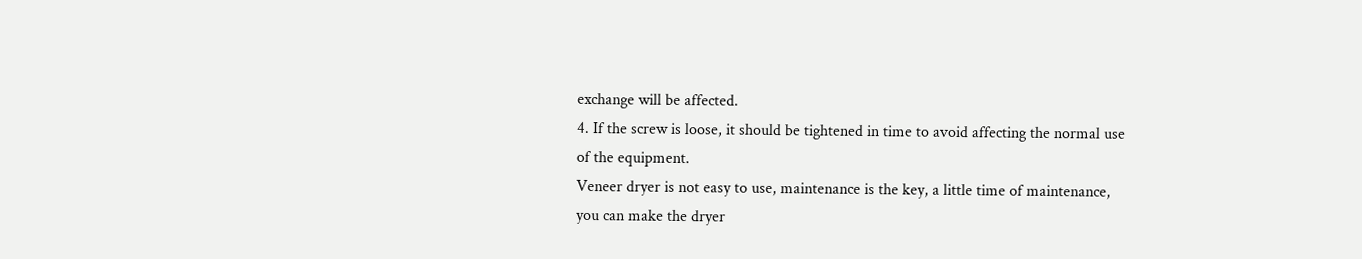exchange will be affected.
4. If the screw is loose, it should be tightened in time to avoid affecting the normal use of the equipment.
Veneer dryer is not easy to use, maintenance is the key, a little time of maintenance, you can make the dryer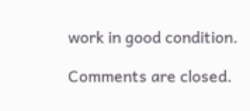work in good condition.

Comments are closed.